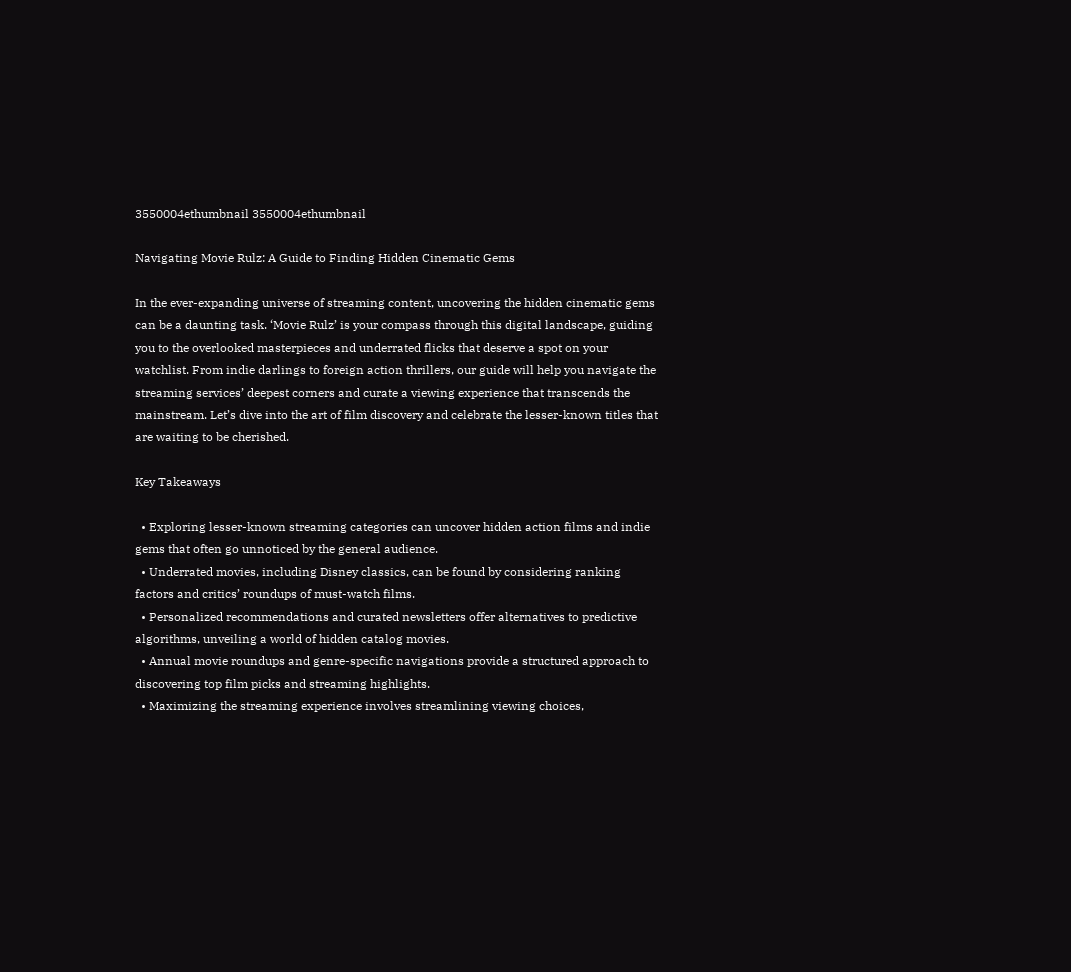3550004ethumbnail 3550004ethumbnail

Navigating Movie Rulz: A Guide to Finding Hidden Cinematic Gems

In the ever-expanding universe of streaming content, uncovering the hidden cinematic gems can be a daunting task. ‘Movie Rulz’ is your compass through this digital landscape, guiding you to the overlooked masterpieces and underrated flicks that deserve a spot on your watchlist. From indie darlings to foreign action thrillers, our guide will help you navigate the streaming services’ deepest corners and curate a viewing experience that transcends the mainstream. Let’s dive into the art of film discovery and celebrate the lesser-known titles that are waiting to be cherished.

Key Takeaways

  • Exploring lesser-known streaming categories can uncover hidden action films and indie gems that often go unnoticed by the general audience.
  • Underrated movies, including Disney classics, can be found by considering ranking factors and critics’ roundups of must-watch films.
  • Personalized recommendations and curated newsletters offer alternatives to predictive algorithms, unveiling a world of hidden catalog movies.
  • Annual movie roundups and genre-specific navigations provide a structured approach to discovering top film picks and streaming highlights.
  • Maximizing the streaming experience involves streamlining viewing choices,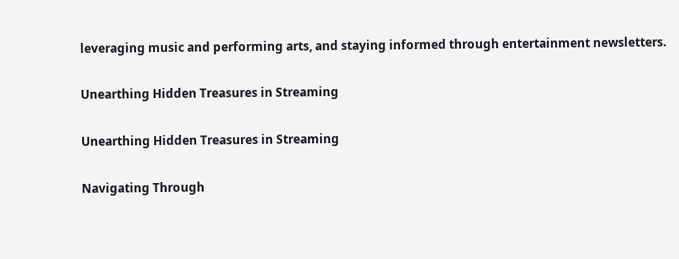leveraging music and performing arts, and staying informed through entertainment newsletters.

Unearthing Hidden Treasures in Streaming

Unearthing Hidden Treasures in Streaming

Navigating Through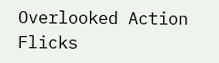Overlooked Action Flicks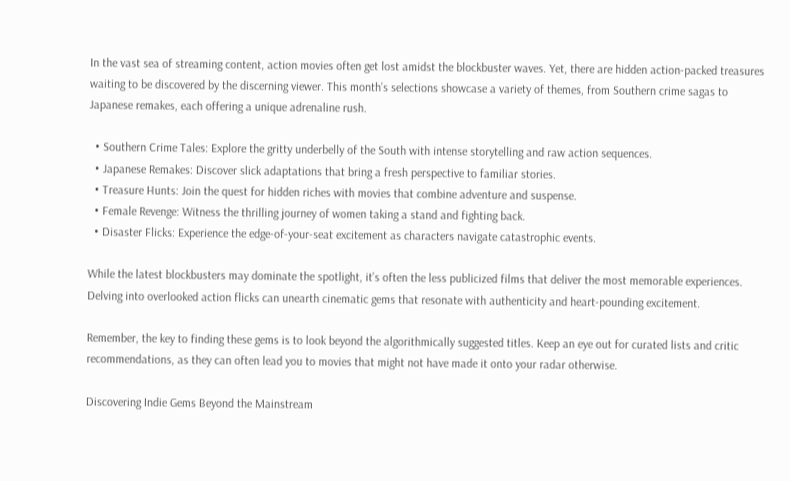In the vast sea of streaming content, action movies often get lost amidst the blockbuster waves. Yet, there are hidden action-packed treasures waiting to be discovered by the discerning viewer. This month’s selections showcase a variety of themes, from Southern crime sagas to Japanese remakes, each offering a unique adrenaline rush.

  • Southern Crime Tales: Explore the gritty underbelly of the South with intense storytelling and raw action sequences.
  • Japanese Remakes: Discover slick adaptations that bring a fresh perspective to familiar stories.
  • Treasure Hunts: Join the quest for hidden riches with movies that combine adventure and suspense.
  • Female Revenge: Witness the thrilling journey of women taking a stand and fighting back.
  • Disaster Flicks: Experience the edge-of-your-seat excitement as characters navigate catastrophic events.

While the latest blockbusters may dominate the spotlight, it’s often the less publicized films that deliver the most memorable experiences. Delving into overlooked action flicks can unearth cinematic gems that resonate with authenticity and heart-pounding excitement.

Remember, the key to finding these gems is to look beyond the algorithmically suggested titles. Keep an eye out for curated lists and critic recommendations, as they can often lead you to movies that might not have made it onto your radar otherwise.

Discovering Indie Gems Beyond the Mainstream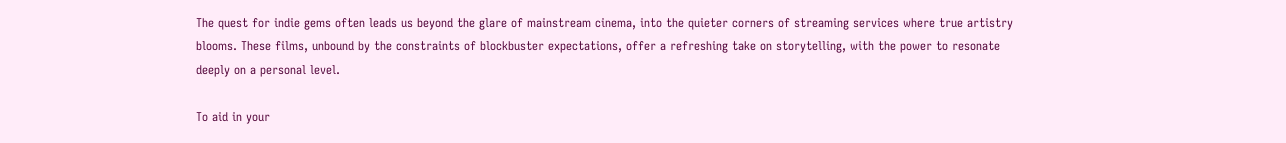The quest for indie gems often leads us beyond the glare of mainstream cinema, into the quieter corners of streaming services where true artistry blooms. These films, unbound by the constraints of blockbuster expectations, offer a refreshing take on storytelling, with the power to resonate deeply on a personal level.

To aid in your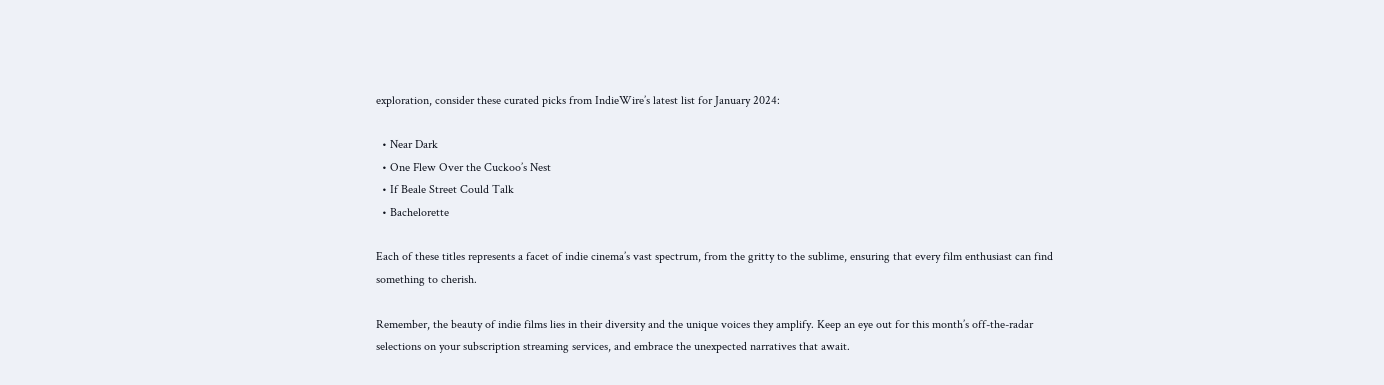exploration, consider these curated picks from IndieWire’s latest list for January 2024:

  • Near Dark
  • One Flew Over the Cuckoo’s Nest
  • If Beale Street Could Talk
  • Bachelorette

Each of these titles represents a facet of indie cinema’s vast spectrum, from the gritty to the sublime, ensuring that every film enthusiast can find something to cherish.

Remember, the beauty of indie films lies in their diversity and the unique voices they amplify. Keep an eye out for this month’s off-the-radar selections on your subscription streaming services, and embrace the unexpected narratives that await.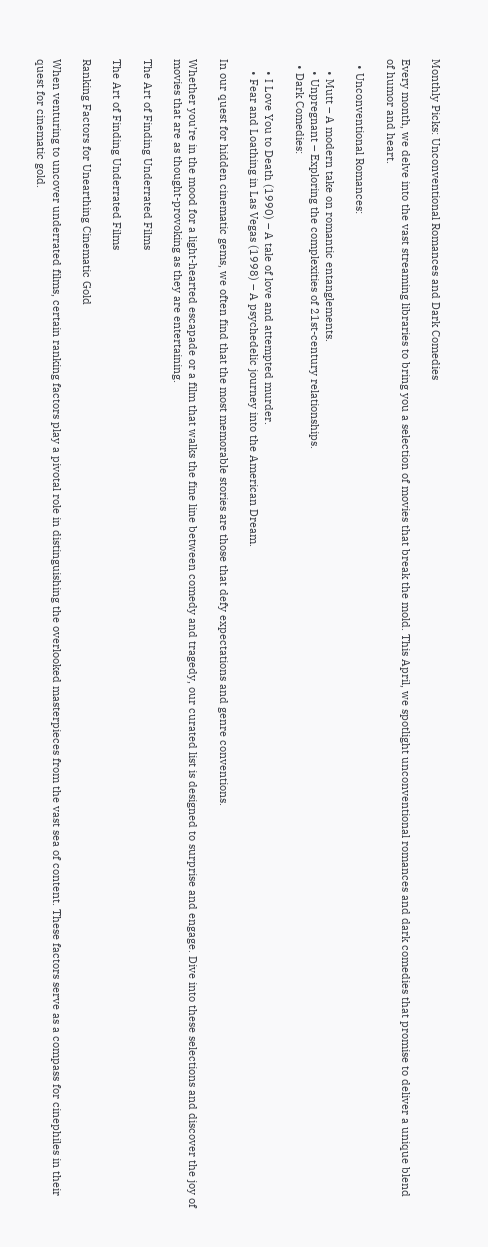Monthly Picks: Unconventional Romances and Dark Comedies

Every month, we delve into the vast streaming libraries to bring you a selection of movies that break the mold. This April, we spotlight unconventional romances and dark comedies that promise to deliver a unique blend of humor and heart.

  • Unconventional Romances:

    • Mutt – A modern take on romantic entanglements.
    • Unpregnant – Exploring the complexities of 21st-century relationships.
  • Dark Comedies:

    • I Love You to Death (1990) – A tale of love and attempted murder.
    • Fear and Loathing in Las Vegas (1998) – A psychedelic journey into the American Dream.

In our quest for hidden cinematic gems, we often find that the most memorable stories are those that defy expectations and genre conventions.

Whether you’re in the mood for a light-hearted escapade or a film that walks the fine line between comedy and tragedy, our curated list is designed to surprise and engage. Dive into these selections and discover the joy of movies that are as thought-provoking as they are entertaining.

The Art of Finding Underrated Films

The Art of Finding Underrated Films

Ranking Factors for Unearthing Cinematic Gold

When venturing to uncover underrated films, certain ranking factors play a pivotal role in distinguishing the overlooked masterpieces from the vast sea of content. These factors serve as a compass for cinephiles in their quest for cinematic gold.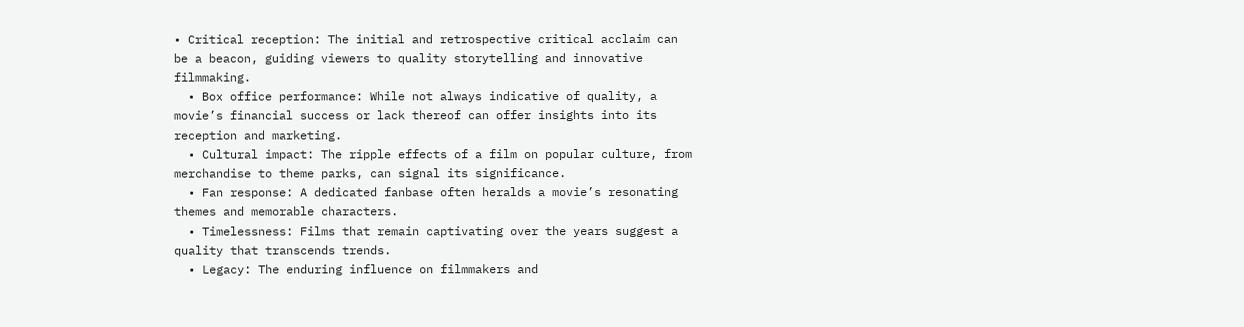• Critical reception: The initial and retrospective critical acclaim can be a beacon, guiding viewers to quality storytelling and innovative filmmaking.
  • Box office performance: While not always indicative of quality, a movie’s financial success or lack thereof can offer insights into its reception and marketing.
  • Cultural impact: The ripple effects of a film on popular culture, from merchandise to theme parks, can signal its significance.
  • Fan response: A dedicated fanbase often heralds a movie’s resonating themes and memorable characters.
  • Timelessness: Films that remain captivating over the years suggest a quality that transcends trends.
  • Legacy: The enduring influence on filmmakers and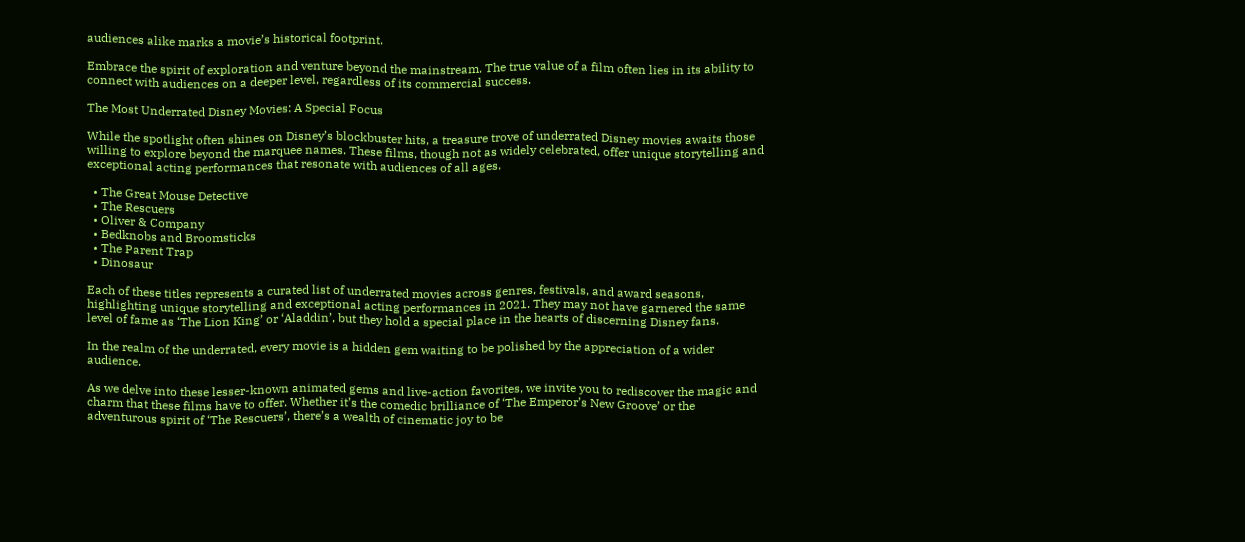audiences alike marks a movie’s historical footprint.

Embrace the spirit of exploration and venture beyond the mainstream. The true value of a film often lies in its ability to connect with audiences on a deeper level, regardless of its commercial success.

The Most Underrated Disney Movies: A Special Focus

While the spotlight often shines on Disney’s blockbuster hits, a treasure trove of underrated Disney movies awaits those willing to explore beyond the marquee names. These films, though not as widely celebrated, offer unique storytelling and exceptional acting performances that resonate with audiences of all ages.

  • The Great Mouse Detective
  • The Rescuers
  • Oliver & Company
  • Bedknobs and Broomsticks
  • The Parent Trap
  • Dinosaur

Each of these titles represents a curated list of underrated movies across genres, festivals, and award seasons, highlighting unique storytelling and exceptional acting performances in 2021. They may not have garnered the same level of fame as ‘The Lion King’ or ‘Aladdin’, but they hold a special place in the hearts of discerning Disney fans.

In the realm of the underrated, every movie is a hidden gem waiting to be polished by the appreciation of a wider audience.

As we delve into these lesser-known animated gems and live-action favorites, we invite you to rediscover the magic and charm that these films have to offer. Whether it’s the comedic brilliance of ‘The Emperor’s New Groove’ or the adventurous spirit of ‘The Rescuers’, there’s a wealth of cinematic joy to be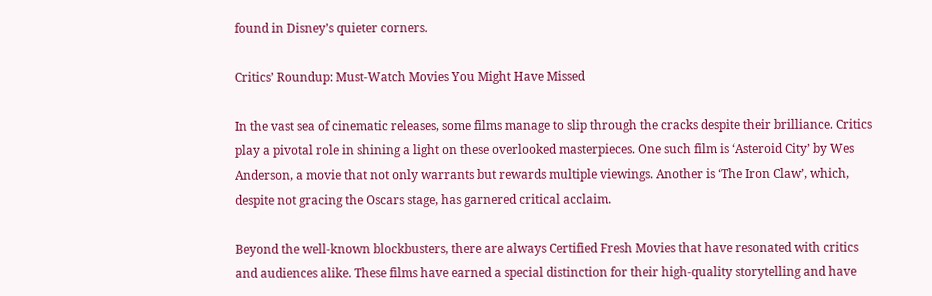found in Disney’s quieter corners.

Critics’ Roundup: Must-Watch Movies You Might Have Missed

In the vast sea of cinematic releases, some films manage to slip through the cracks despite their brilliance. Critics play a pivotal role in shining a light on these overlooked masterpieces. One such film is ‘Asteroid City’ by Wes Anderson, a movie that not only warrants but rewards multiple viewings. Another is ‘The Iron Claw’, which, despite not gracing the Oscars stage, has garnered critical acclaim.

Beyond the well-known blockbusters, there are always Certified Fresh Movies that have resonated with critics and audiences alike. These films have earned a special distinction for their high-quality storytelling and have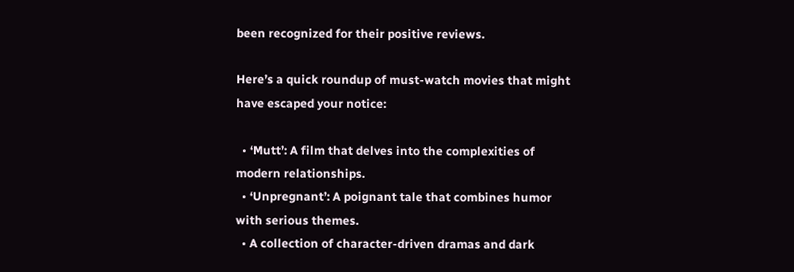been recognized for their positive reviews.

Here’s a quick roundup of must-watch movies that might have escaped your notice:

  • ‘Mutt’: A film that delves into the complexities of modern relationships.
  • ‘Unpregnant’: A poignant tale that combines humor with serious themes.
  • A collection of character-driven dramas and dark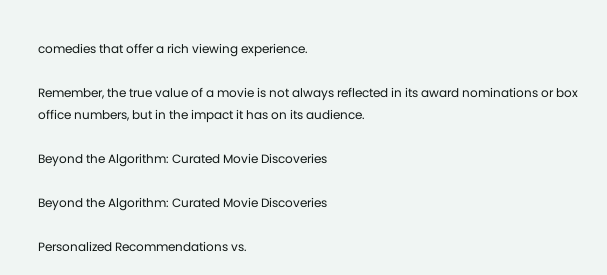comedies that offer a rich viewing experience.

Remember, the true value of a movie is not always reflected in its award nominations or box office numbers, but in the impact it has on its audience.

Beyond the Algorithm: Curated Movie Discoveries

Beyond the Algorithm: Curated Movie Discoveries

Personalized Recommendations vs.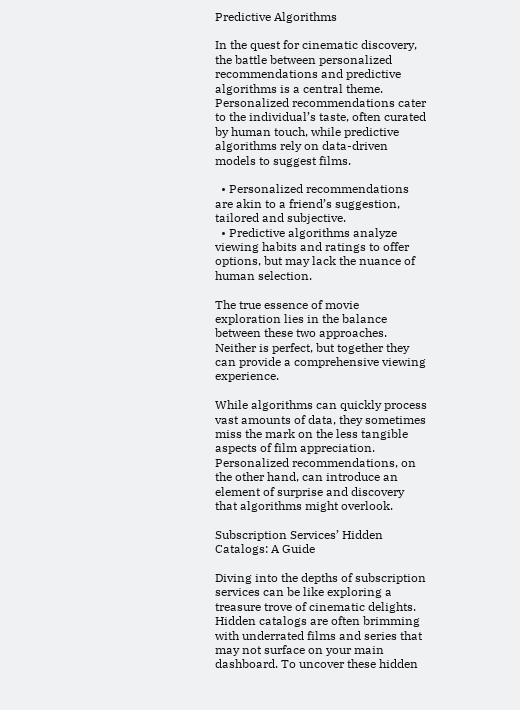Predictive Algorithms

In the quest for cinematic discovery, the battle between personalized recommendations and predictive algorithms is a central theme. Personalized recommendations cater to the individual’s taste, often curated by human touch, while predictive algorithms rely on data-driven models to suggest films.

  • Personalized recommendations are akin to a friend’s suggestion, tailored and subjective.
  • Predictive algorithms analyze viewing habits and ratings to offer options, but may lack the nuance of human selection.

The true essence of movie exploration lies in the balance between these two approaches. Neither is perfect, but together they can provide a comprehensive viewing experience.

While algorithms can quickly process vast amounts of data, they sometimes miss the mark on the less tangible aspects of film appreciation. Personalized recommendations, on the other hand, can introduce an element of surprise and discovery that algorithms might overlook.

Subscription Services’ Hidden Catalogs: A Guide

Diving into the depths of subscription services can be like exploring a treasure trove of cinematic delights. Hidden catalogs are often brimming with underrated films and series that may not surface on your main dashboard. To uncover these hidden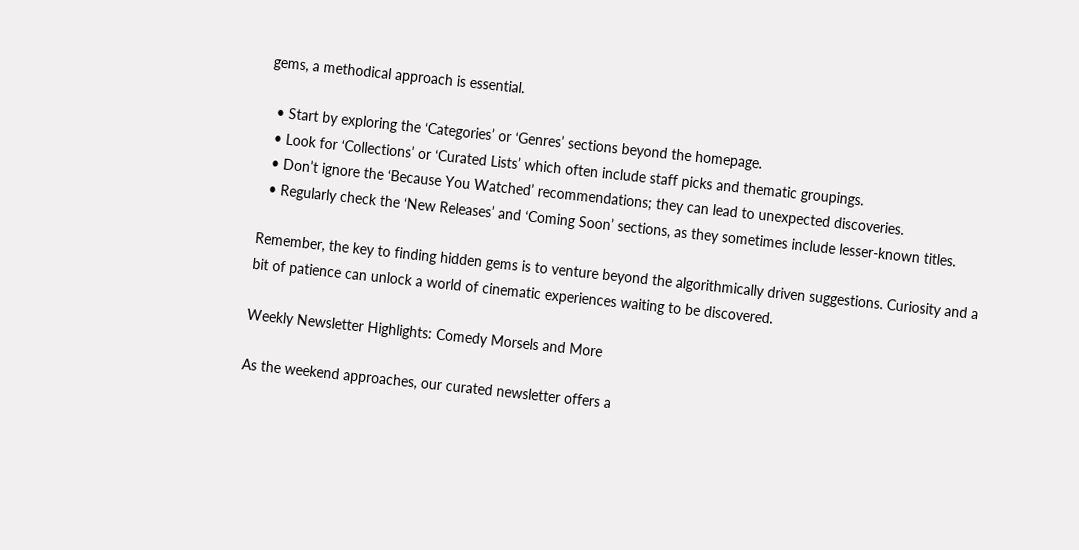gems, a methodical approach is essential.

  • Start by exploring the ‘Categories’ or ‘Genres’ sections beyond the homepage.
  • Look for ‘Collections’ or ‘Curated Lists’ which often include staff picks and thematic groupings.
  • Don’t ignore the ‘Because You Watched’ recommendations; they can lead to unexpected discoveries.
  • Regularly check the ‘New Releases’ and ‘Coming Soon’ sections, as they sometimes include lesser-known titles.

Remember, the key to finding hidden gems is to venture beyond the algorithmically driven suggestions. Curiosity and a bit of patience can unlock a world of cinematic experiences waiting to be discovered.

Weekly Newsletter Highlights: Comedy Morsels and More

As the weekend approaches, our curated newsletter offers a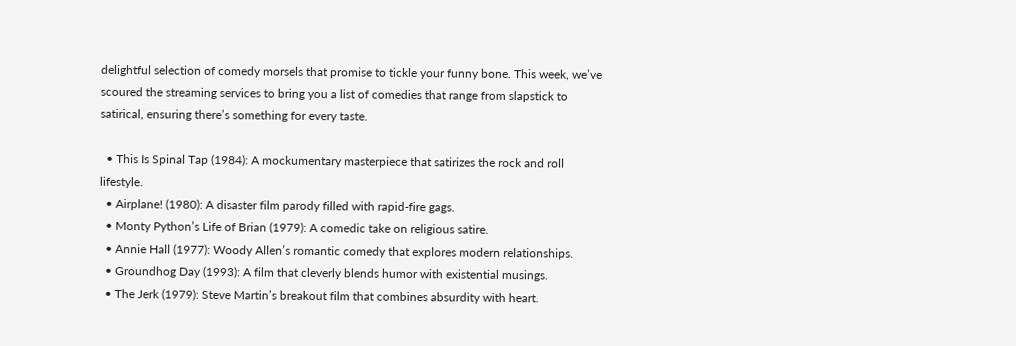delightful selection of comedy morsels that promise to tickle your funny bone. This week, we’ve scoured the streaming services to bring you a list of comedies that range from slapstick to satirical, ensuring there’s something for every taste.

  • This Is Spinal Tap (1984): A mockumentary masterpiece that satirizes the rock and roll lifestyle.
  • Airplane! (1980): A disaster film parody filled with rapid-fire gags.
  • Monty Python’s Life of Brian (1979): A comedic take on religious satire.
  • Annie Hall (1977): Woody Allen’s romantic comedy that explores modern relationships.
  • Groundhog Day (1993): A film that cleverly blends humor with existential musings.
  • The Jerk (1979): Steve Martin’s breakout film that combines absurdity with heart.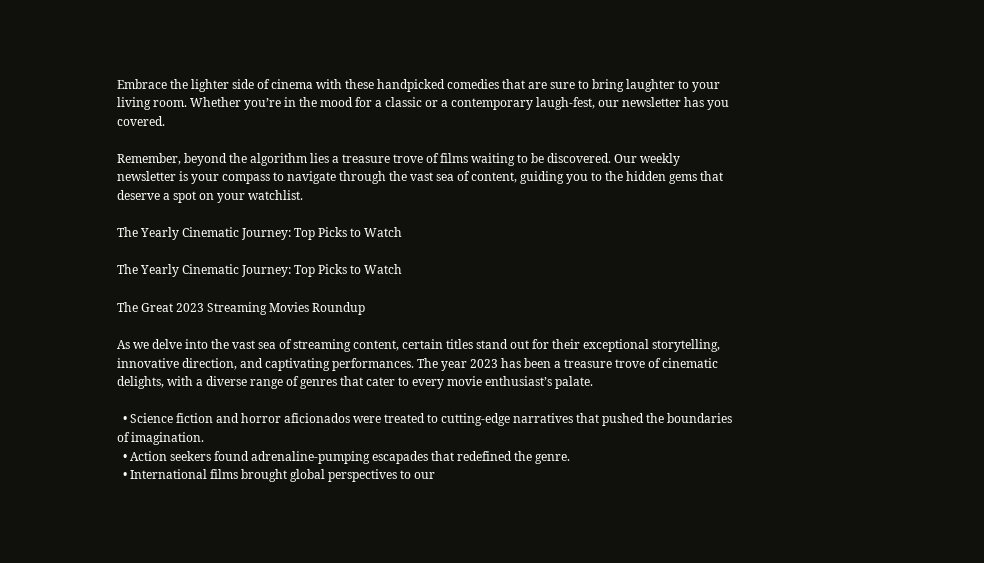Embrace the lighter side of cinema with these handpicked comedies that are sure to bring laughter to your living room. Whether you’re in the mood for a classic or a contemporary laugh-fest, our newsletter has you covered.

Remember, beyond the algorithm lies a treasure trove of films waiting to be discovered. Our weekly newsletter is your compass to navigate through the vast sea of content, guiding you to the hidden gems that deserve a spot on your watchlist.

The Yearly Cinematic Journey: Top Picks to Watch

The Yearly Cinematic Journey: Top Picks to Watch

The Great 2023 Streaming Movies Roundup

As we delve into the vast sea of streaming content, certain titles stand out for their exceptional storytelling, innovative direction, and captivating performances. The year 2023 has been a treasure trove of cinematic delights, with a diverse range of genres that cater to every movie enthusiast’s palate.

  • Science fiction and horror aficionados were treated to cutting-edge narratives that pushed the boundaries of imagination.
  • Action seekers found adrenaline-pumping escapades that redefined the genre.
  • International films brought global perspectives to our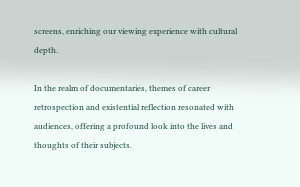screens, enriching our viewing experience with cultural depth.

In the realm of documentaries, themes of career retrospection and existential reflection resonated with audiences, offering a profound look into the lives and thoughts of their subjects.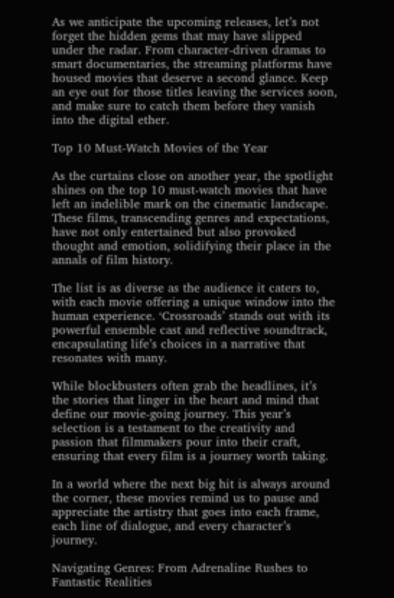As we anticipate the upcoming releases, let’s not forget the hidden gems that may have slipped under the radar. From character-driven dramas to smart documentaries, the streaming platforms have housed movies that deserve a second glance. Keep an eye out for those titles leaving the services soon, and make sure to catch them before they vanish into the digital ether.

Top 10 Must-Watch Movies of the Year

As the curtains close on another year, the spotlight shines on the top 10 must-watch movies that have left an indelible mark on the cinematic landscape. These films, transcending genres and expectations, have not only entertained but also provoked thought and emotion, solidifying their place in the annals of film history.

The list is as diverse as the audience it caters to, with each movie offering a unique window into the human experience. ‘Crossroads’ stands out with its powerful ensemble cast and reflective soundtrack, encapsulating life’s choices in a narrative that resonates with many.

While blockbusters often grab the headlines, it’s the stories that linger in the heart and mind that define our movie-going journey. This year’s selection is a testament to the creativity and passion that filmmakers pour into their craft, ensuring that every film is a journey worth taking.

In a world where the next big hit is always around the corner, these movies remind us to pause and appreciate the artistry that goes into each frame, each line of dialogue, and every character’s journey.

Navigating Genres: From Adrenaline Rushes to Fantastic Realities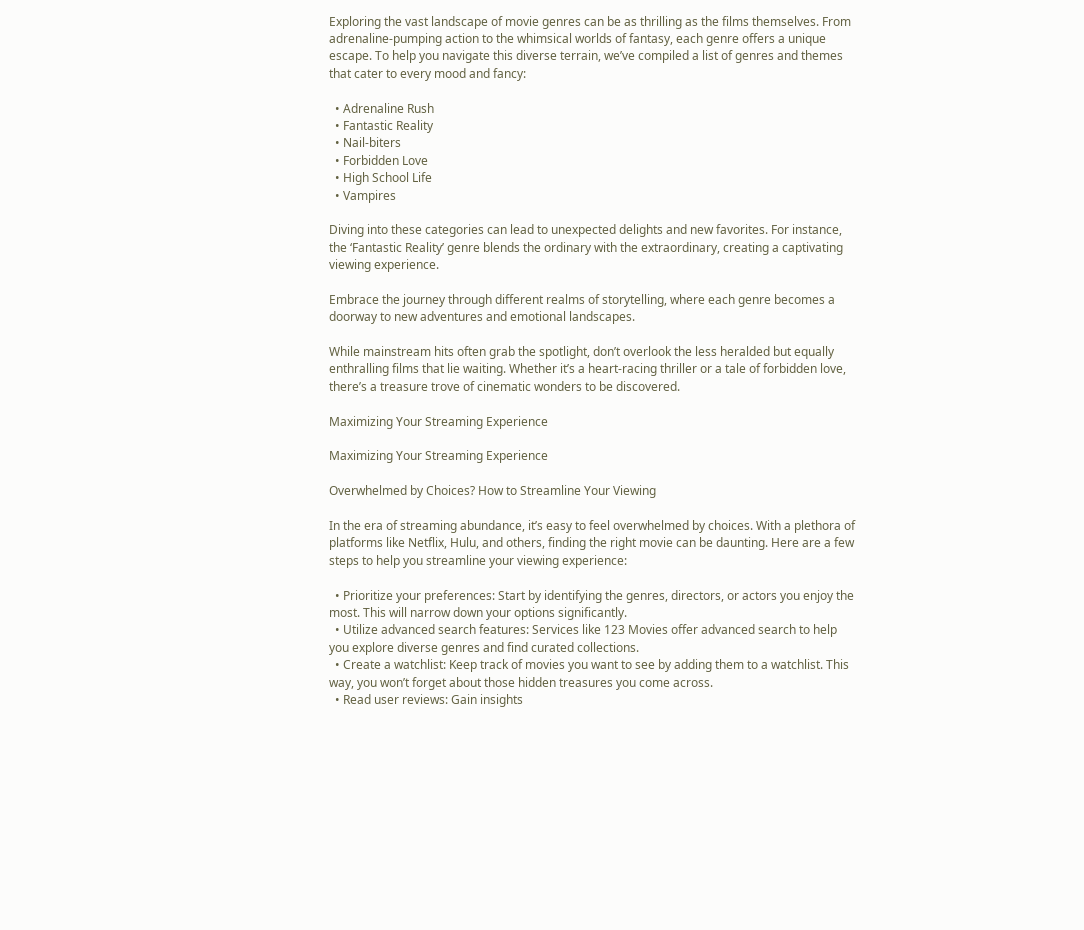Exploring the vast landscape of movie genres can be as thrilling as the films themselves. From adrenaline-pumping action to the whimsical worlds of fantasy, each genre offers a unique escape. To help you navigate this diverse terrain, we’ve compiled a list of genres and themes that cater to every mood and fancy:

  • Adrenaline Rush
  • Fantastic Reality
  • Nail-biters
  • Forbidden Love
  • High School Life
  • Vampires

Diving into these categories can lead to unexpected delights and new favorites. For instance, the ‘Fantastic Reality’ genre blends the ordinary with the extraordinary, creating a captivating viewing experience.

Embrace the journey through different realms of storytelling, where each genre becomes a doorway to new adventures and emotional landscapes.

While mainstream hits often grab the spotlight, don’t overlook the less heralded but equally enthralling films that lie waiting. Whether it’s a heart-racing thriller or a tale of forbidden love, there’s a treasure trove of cinematic wonders to be discovered.

Maximizing Your Streaming Experience

Maximizing Your Streaming Experience

Overwhelmed by Choices? How to Streamline Your Viewing

In the era of streaming abundance, it’s easy to feel overwhelmed by choices. With a plethora of platforms like Netflix, Hulu, and others, finding the right movie can be daunting. Here are a few steps to help you streamline your viewing experience:

  • Prioritize your preferences: Start by identifying the genres, directors, or actors you enjoy the most. This will narrow down your options significantly.
  • Utilize advanced search features: Services like 123 Movies offer advanced search to help you explore diverse genres and find curated collections.
  • Create a watchlist: Keep track of movies you want to see by adding them to a watchlist. This way, you won’t forget about those hidden treasures you come across.
  • Read user reviews: Gain insights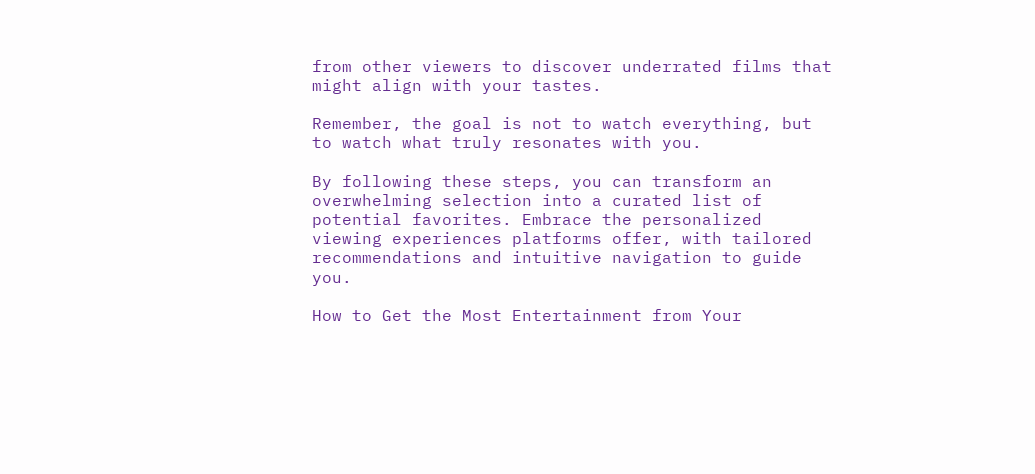from other viewers to discover underrated films that might align with your tastes.

Remember, the goal is not to watch everything, but to watch what truly resonates with you.

By following these steps, you can transform an overwhelming selection into a curated list of potential favorites. Embrace the personalized viewing experiences platforms offer, with tailored recommendations and intuitive navigation to guide you.

How to Get the Most Entertainment from Your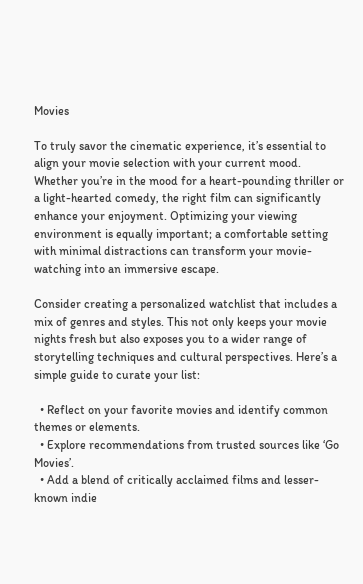Movies

To truly savor the cinematic experience, it’s essential to align your movie selection with your current mood. Whether you’re in the mood for a heart-pounding thriller or a light-hearted comedy, the right film can significantly enhance your enjoyment. Optimizing your viewing environment is equally important; a comfortable setting with minimal distractions can transform your movie-watching into an immersive escape.

Consider creating a personalized watchlist that includes a mix of genres and styles. This not only keeps your movie nights fresh but also exposes you to a wider range of storytelling techniques and cultural perspectives. Here’s a simple guide to curate your list:

  • Reflect on your favorite movies and identify common themes or elements.
  • Explore recommendations from trusted sources like ‘Go Movies’.
  • Add a blend of critically acclaimed films and lesser-known indie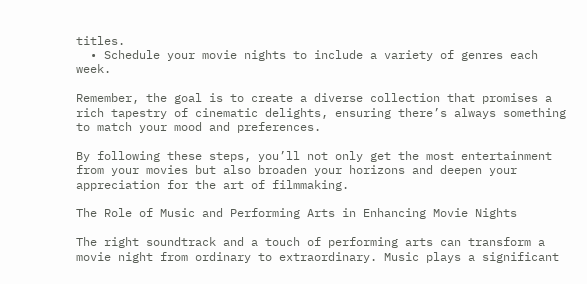titles.
  • Schedule your movie nights to include a variety of genres each week.

Remember, the goal is to create a diverse collection that promises a rich tapestry of cinematic delights, ensuring there’s always something to match your mood and preferences.

By following these steps, you’ll not only get the most entertainment from your movies but also broaden your horizons and deepen your appreciation for the art of filmmaking.

The Role of Music and Performing Arts in Enhancing Movie Nights

The right soundtrack and a touch of performing arts can transform a movie night from ordinary to extraordinary. Music plays a significant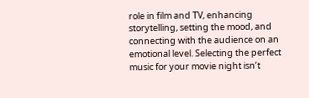role in film and TV, enhancing storytelling, setting the mood, and connecting with the audience on an emotional level. Selecting the perfect music for your movie night isn’t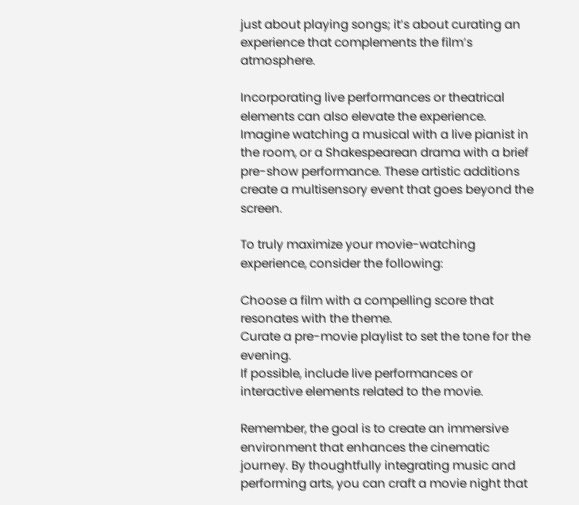just about playing songs; it’s about curating an experience that complements the film’s atmosphere.

Incorporating live performances or theatrical elements can also elevate the experience. Imagine watching a musical with a live pianist in the room, or a Shakespearean drama with a brief pre-show performance. These artistic additions create a multisensory event that goes beyond the screen.

To truly maximize your movie-watching experience, consider the following:

Choose a film with a compelling score that resonates with the theme.
Curate a pre-movie playlist to set the tone for the evening.
If possible, include live performances or interactive elements related to the movie.

Remember, the goal is to create an immersive environment that enhances the cinematic journey. By thoughtfully integrating music and performing arts, you can craft a movie night that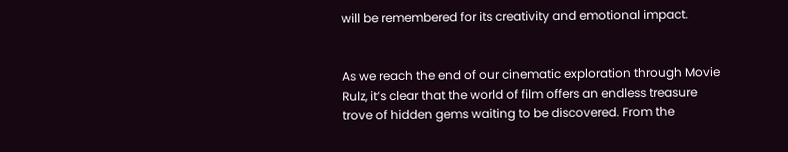will be remembered for its creativity and emotional impact.


As we reach the end of our cinematic exploration through Movie Rulz, it’s clear that the world of film offers an endless treasure trove of hidden gems waiting to be discovered. From the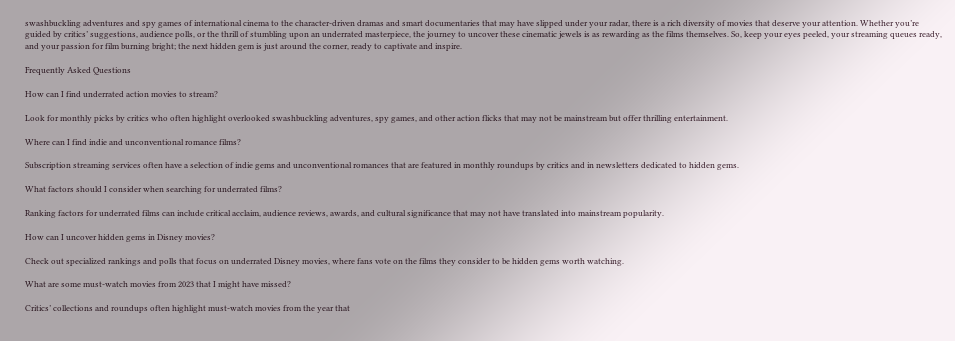swashbuckling adventures and spy games of international cinema to the character-driven dramas and smart documentaries that may have slipped under your radar, there is a rich diversity of movies that deserve your attention. Whether you’re guided by critics’ suggestions, audience polls, or the thrill of stumbling upon an underrated masterpiece, the journey to uncover these cinematic jewels is as rewarding as the films themselves. So, keep your eyes peeled, your streaming queues ready, and your passion for film burning bright; the next hidden gem is just around the corner, ready to captivate and inspire.

Frequently Asked Questions

How can I find underrated action movies to stream?

Look for monthly picks by critics who often highlight overlooked swashbuckling adventures, spy games, and other action flicks that may not be mainstream but offer thrilling entertainment.

Where can I find indie and unconventional romance films?

Subscription streaming services often have a selection of indie gems and unconventional romances that are featured in monthly roundups by critics and in newsletters dedicated to hidden gems.

What factors should I consider when searching for underrated films?

Ranking factors for underrated films can include critical acclaim, audience reviews, awards, and cultural significance that may not have translated into mainstream popularity.

How can I uncover hidden gems in Disney movies?

Check out specialized rankings and polls that focus on underrated Disney movies, where fans vote on the films they consider to be hidden gems worth watching.

What are some must-watch movies from 2023 that I might have missed?

Critics’ collections and roundups often highlight must-watch movies from the year that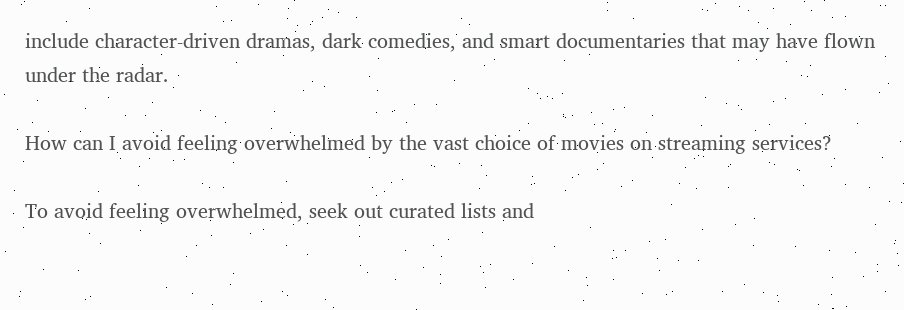include character-driven dramas, dark comedies, and smart documentaries that may have flown under the radar.

How can I avoid feeling overwhelmed by the vast choice of movies on streaming services?

To avoid feeling overwhelmed, seek out curated lists and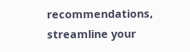recommendations, streamline your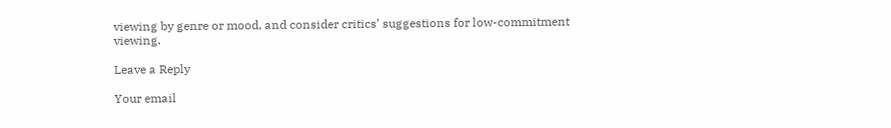viewing by genre or mood, and consider critics’ suggestions for low-commitment viewing.

Leave a Reply

Your email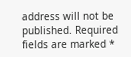address will not be published. Required fields are marked *